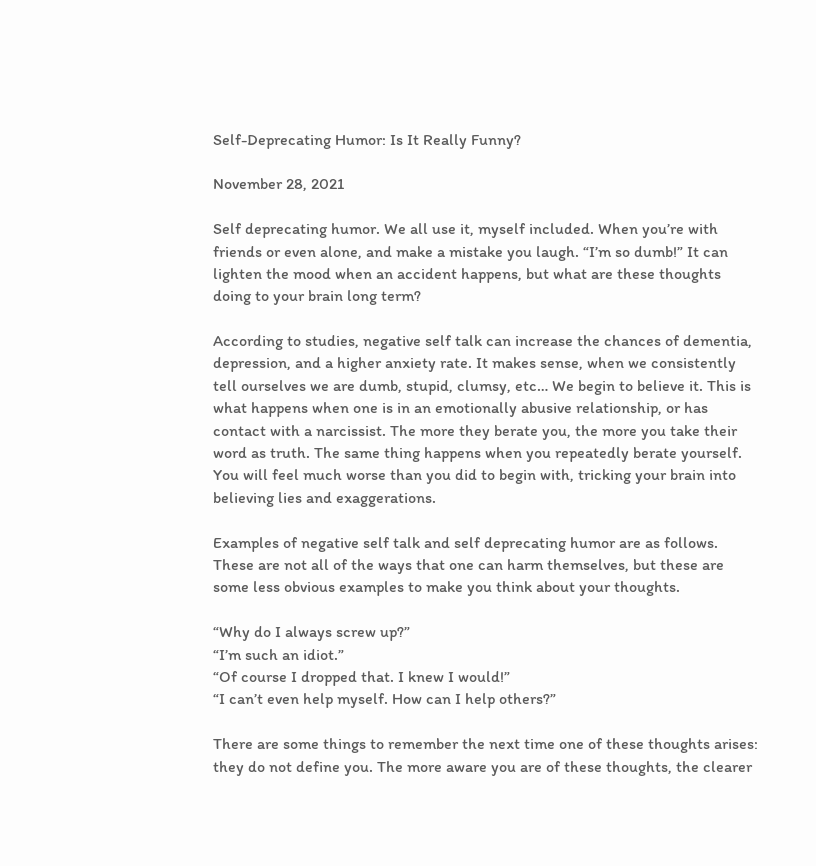Self-Deprecating Humor: Is It Really Funny?

November 28, 2021

Self deprecating humor. We all use it, myself included. When you’re with friends or even alone, and make a mistake you laugh. “I’m so dumb!” It can lighten the mood when an accident happens, but what are these thoughts doing to your brain long term?

According to studies, negative self talk can increase the chances of dementia, depression, and a higher anxiety rate. It makes sense, when we consistently tell ourselves we are dumb, stupid, clumsy, etc… We begin to believe it. This is what happens when one is in an emotionally abusive relationship, or has contact with a narcissist. The more they berate you, the more you take their word as truth. The same thing happens when you repeatedly berate yourself. You will feel much worse than you did to begin with, tricking your brain into believing lies and exaggerations.

Examples of negative self talk and self deprecating humor are as follows. These are not all of the ways that one can harm themselves, but these are some less obvious examples to make you think about your thoughts.

“Why do I always screw up?”
“I’m such an idiot.”
“Of course I dropped that. I knew I would!”
“I can’t even help myself. How can I help others?”

There are some things to remember the next time one of these thoughts arises: they do not define you. The more aware you are of these thoughts, the clearer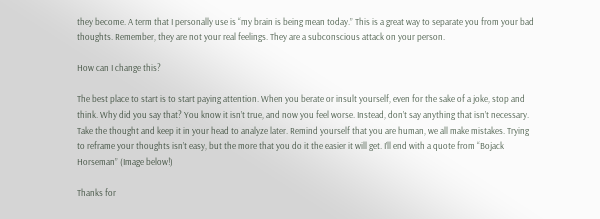they become. A term that I personally use is “my brain is being mean today.” This is a great way to separate you from your bad thoughts. Remember, they are not your real feelings. They are a subconscious attack on your person.

How can I change this?

The best place to start is to start paying attention. When you berate or insult yourself, even for the sake of a joke, stop and think. Why did you say that? You know it isn’t true, and now you feel worse. Instead, don’t say anything that isn’t necessary. Take the thought and keep it in your head to analyze later. Remind yourself that you are human, we all make mistakes. Trying to reframe your thoughts isn’t easy, but the more that you do it the easier it will get. I’ll end with a quote from “Bojack Horseman” (Image below!)

Thanks for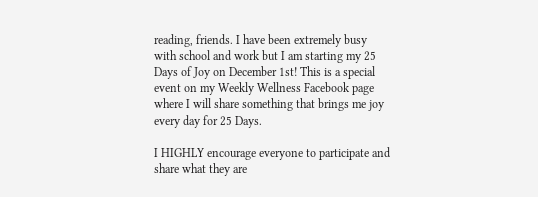reading, friends. I have been extremely busy with school and work but I am starting my 25 Days of Joy on December 1st! This is a special event on my Weekly Wellness Facebook page where I will share something that brings me joy every day for 25 Days.

I HIGHLY encourage everyone to participate and share what they are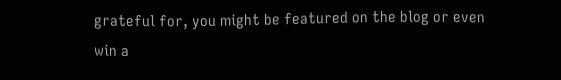grateful for, you might be featured on the blog or even win a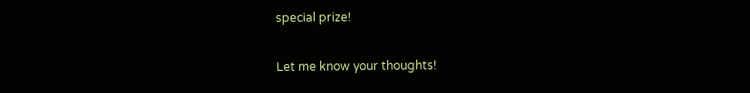special prize!

Let me know your thoughts!